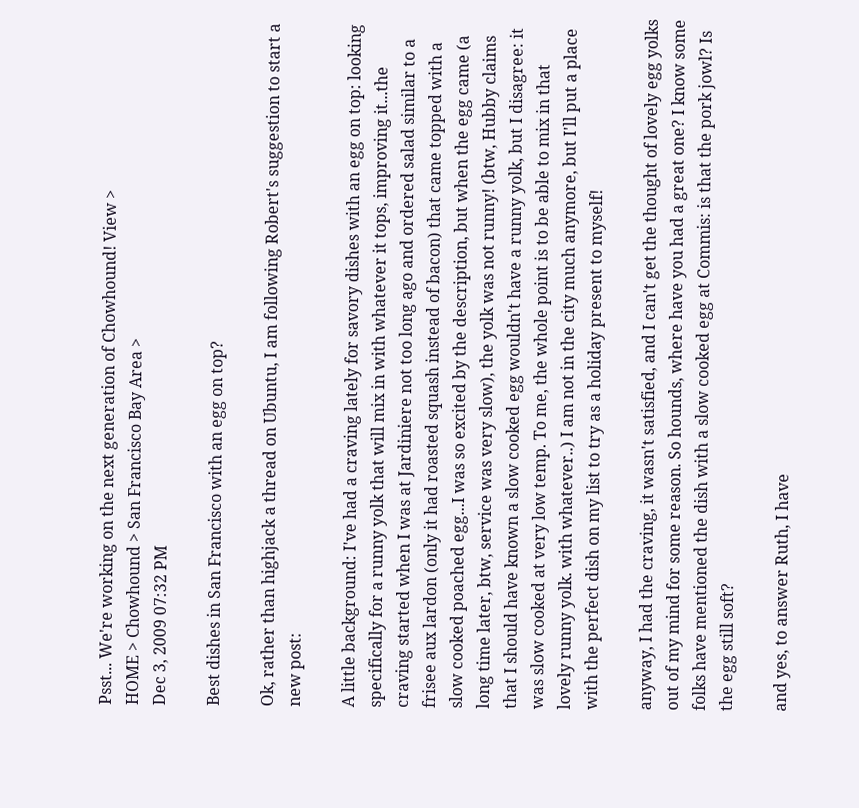Psst... We're working on the next generation of Chowhound! View >
HOME > Chowhound > San Francisco Bay Area >
Dec 3, 2009 07:32 PM

Best dishes in San Francisco with an egg on top?

Ok, rather than highjack a thread on Ubuntu, I am following Robert's suggestion to start a new post:

A little background: I've had a craving lately for savory dishes with an egg on top: looking specifically for a runny yolk that will mix in with whatever it tops, improving it...the craving started when I was at Jardiniere not too long ago and ordered salad similar to a frisee aux lardon (only it had roasted squash instead of bacon) that came topped with a slow cooked poached egg...I was so excited by the description, but when the egg came (a long time later, btw, service was very slow), the yolk was not runny! (btw, Hubby claims that I should have known a slow cooked egg wouldn't have a runny yolk, but I disagree: it was slow cooked at very low temp. To me, the whole point is to be able to mix in that lovely runny yolk. with whatever..) I am not in the city much anymore, but I'll put a place with the perfect dish on my list to try as a holiday present to myself!

anyway, I had the craving, it wasn't satisfied, and I can't get the thought of lovely egg yolks out of my mind for some reason. So hounds, where have you had a great one? I know some folks have mentioned the dish with a slow cooked egg at Commis: is that the pork jowl? Is the egg still soft?

and yes, to answer Ruth, I have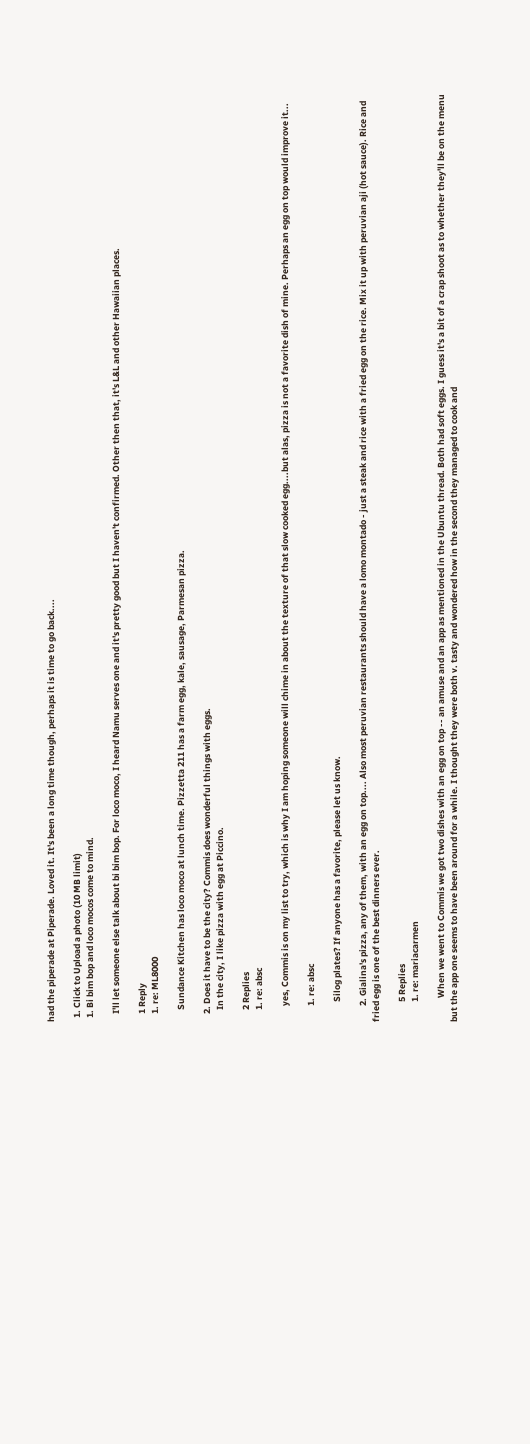had the piperade at Piperade. Loved it. It's been a long time though, perhaps it is time to go back....

  1. Click to Upload a photo (10 MB limit)
  1. Bi bim bop and loco mocos come to mind.

    I'll let someone else talk about bi bim bop. For loco moco, I heard Namu serves one and it's pretty good but I haven't confirmed. Other then that, it's L&L and other Hawaiian places.

    1 Reply
    1. re: ML8000

      Sundance Kitchen has loco moco at lunch time. Pizzetta 211 has a farm egg, kale, sausage, Parmesan pizza.

    2. Does it have to be the city? Commis does wonderful things with eggs.
      In the city, I like pizza with egg at Piccino.

      2 Replies
      1. re: absc

        yes, Commis is on my list to try, which is why I am hoping someone will chime in about the texture of that slow cooked egg....but alas, pizza is not a favorite dish of mine. Perhaps an egg on top would improve it...

        1. re: absc

          Silog plates? If anyone has a favorite, please let us know.

        2. Gialina's pizza, any of them, with an egg on top.... Also most peruvian restaurants should have a lomo montado - just a steak and rice with a fried egg on the rice. Mix it up with peruvian aji (hot sauce). Rice and fried egg is one of the best dinners ever.

          5 Replies
          1. re: mariacarmen

            When we went to Commis we got two dishes with an egg on top -- an amuse and an app as mentioned in the Ubuntu thread. Both had soft eggs. I guess it's a bit of a crap shoot as to whether they'll be on the menu but the app one seems to have been around for a while. I thought they were both v. tasty and wondered how in the second they managed to cook and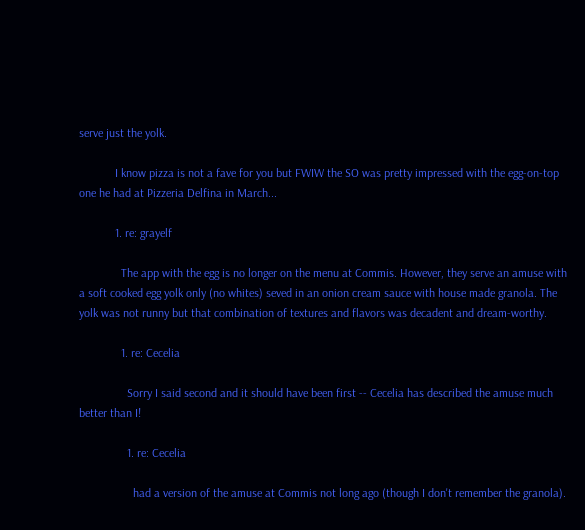serve just the yolk.

            I know pizza is not a fave for you but FWIW the SO was pretty impressed with the egg-on-top one he had at Pizzeria Delfina in March...

            1. re: grayelf

              The app with the egg is no longer on the menu at Commis. However, they serve an amuse with a soft cooked egg yolk only (no whites) seved in an onion cream sauce with house made granola. The yolk was not runny but that combination of textures and flavors was decadent and dream-worthy.

              1. re: Cecelia

                Sorry I said second and it should have been first -- Cecelia has described the amuse much better than I!

                1. re: Cecelia

                  had a version of the amuse at Commis not long ago (though I don't remember the granola).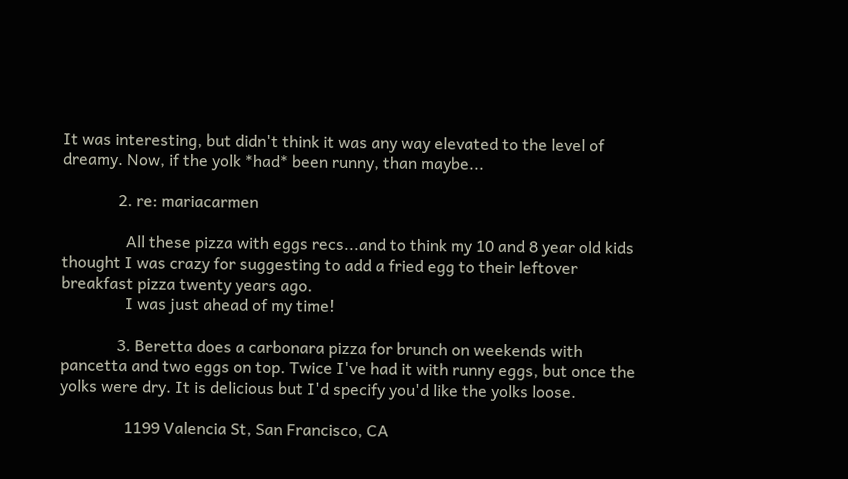It was interesting, but didn't think it was any way elevated to the level of dreamy. Now, if the yolk *had* been runny, than maybe...

              2. re: mariacarmen

                All these pizza with eggs recs...and to think my 10 and 8 year old kids thought I was crazy for suggesting to add a fried egg to their leftover breakfast pizza twenty years ago.
                I was just ahead of my time!

              3. Beretta does a carbonara pizza for brunch on weekends with pancetta and two eggs on top. Twice I've had it with runny eggs, but once the yolks were dry. It is delicious but I'd specify you'd like the yolks loose.

                1199 Valencia St, San Francisco, CA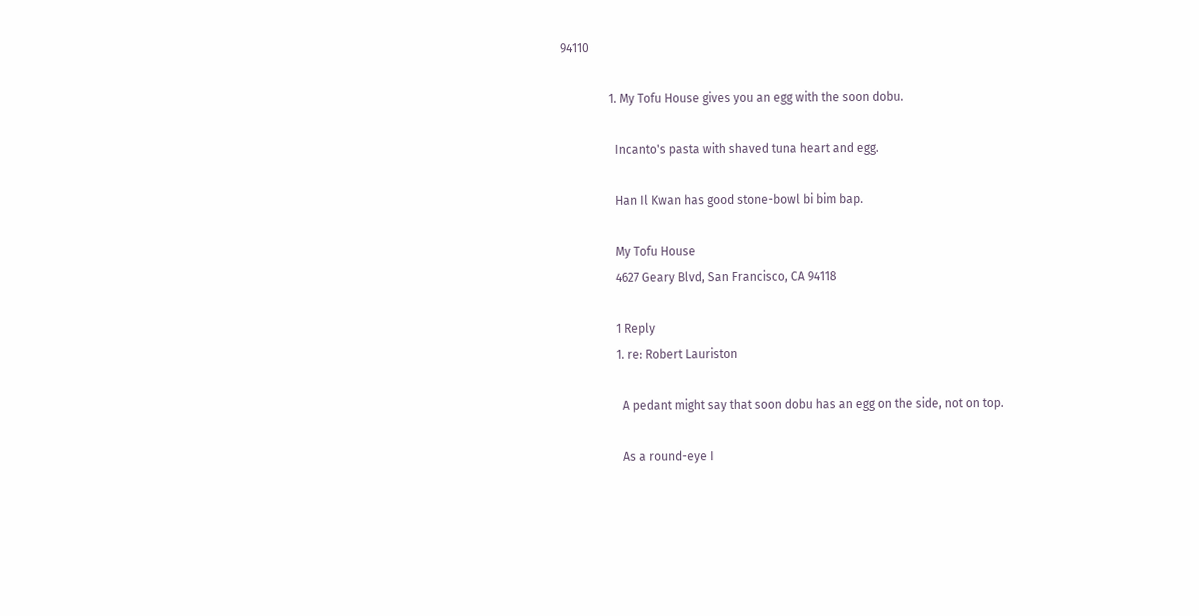94110

                1. My Tofu House gives you an egg with the soon dobu.

                  Incanto's pasta with shaved tuna heart and egg.

                  Han Il Kwan has good stone-bowl bi bim bap.

                  My Tofu House
                  4627 Geary Blvd, San Francisco, CA 94118

                  1 Reply
                  1. re: Robert Lauriston

                    A pedant might say that soon dobu has an egg on the side, not on top.

                    As a round-eye I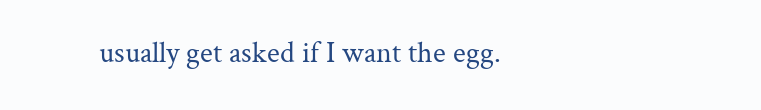usually get asked if I want the egg.